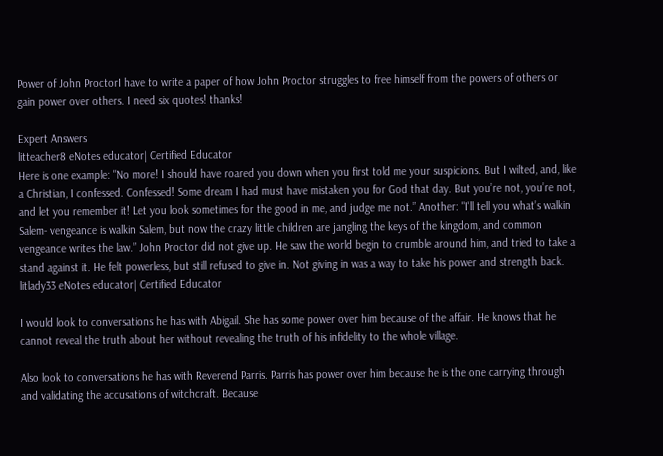Power of John ProctorI have to write a paper of how John Proctor struggles to free himself from the powers of others or gain power over others. I need six quotes! thanks!

Expert Answers
litteacher8 eNotes educator| Certified Educator
Here is one example: "No more! I should have roared you down when you first told me your suspicions. But I wilted, and, like a Christian, I confessed. Confessed! Some dream I had must have mistaken you for God that day. But you’re not, you’re not, and let you remember it! Let you look sometimes for the good in me, and judge me not.” Another: "I'll tell you what’s walkin Salem- vengeance is walkin Salem, but now the crazy little children are jangling the keys of the kingdom, and common vengeance writes the law.” John Proctor did not give up. He saw the world begin to crumble around him, and tried to take a stand against it. He felt powerless, but still refused to give in. Not giving in was a way to take his power and strength back.
litlady33 eNotes educator| Certified Educator

I would look to conversations he has with Abigail. She has some power over him because of the affair. He knows that he cannot reveal the truth about her without revealing the truth of his infidelity to the whole village.

Also look to conversations he has with Reverend Parris. Parris has power over him because he is the one carrying through and validating the accusations of witchcraft. Because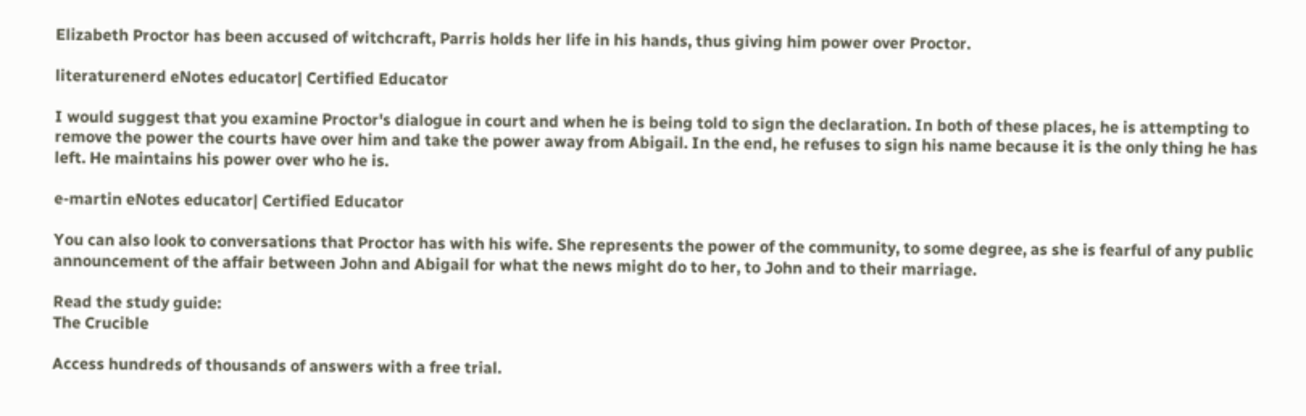Elizabeth Proctor has been accused of witchcraft, Parris holds her life in his hands, thus giving him power over Proctor.

literaturenerd eNotes educator| Certified Educator

I would suggest that you examine Proctor's dialogue in court and when he is being told to sign the declaration. In both of these places, he is attempting to remove the power the courts have over him and take the power away from Abigail. In the end, he refuses to sign his name because it is the only thing he has left. He maintains his power over who he is.

e-martin eNotes educator| Certified Educator

You can also look to conversations that Proctor has with his wife. She represents the power of the community, to some degree, as she is fearful of any public announcement of the affair between John and Abigail for what the news might do to her, to John and to their marriage.

Read the study guide:
The Crucible

Access hundreds of thousands of answers with a free trial.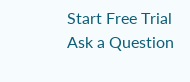Start Free Trial
Ask a Question